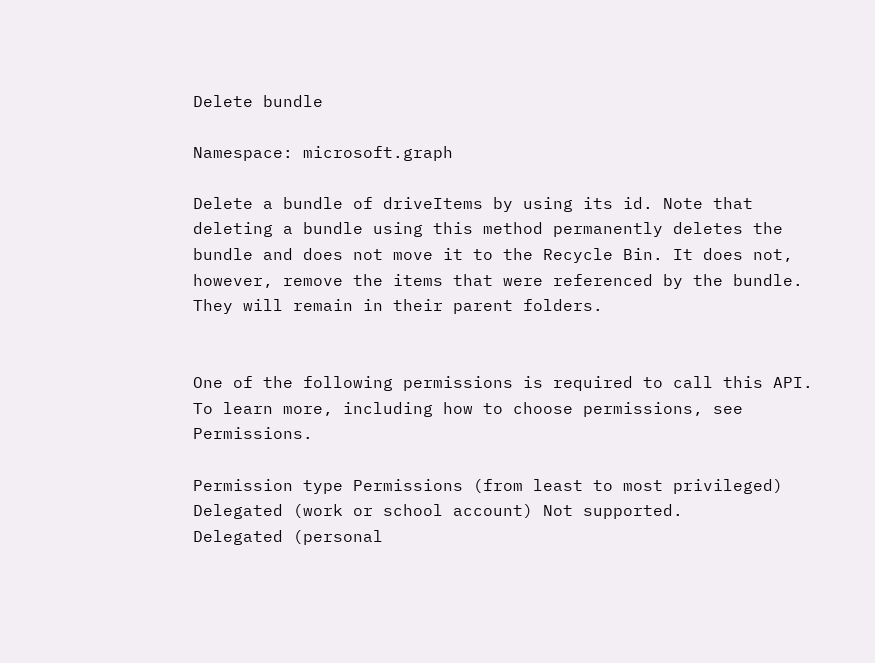Delete bundle

Namespace: microsoft.graph

Delete a bundle of driveItems by using its id. Note that deleting a bundle using this method permanently deletes the bundle and does not move it to the Recycle Bin. It does not, however, remove the items that were referenced by the bundle. They will remain in their parent folders.


One of the following permissions is required to call this API. To learn more, including how to choose permissions, see Permissions.

Permission type Permissions (from least to most privileged)
Delegated (work or school account) Not supported.
Delegated (personal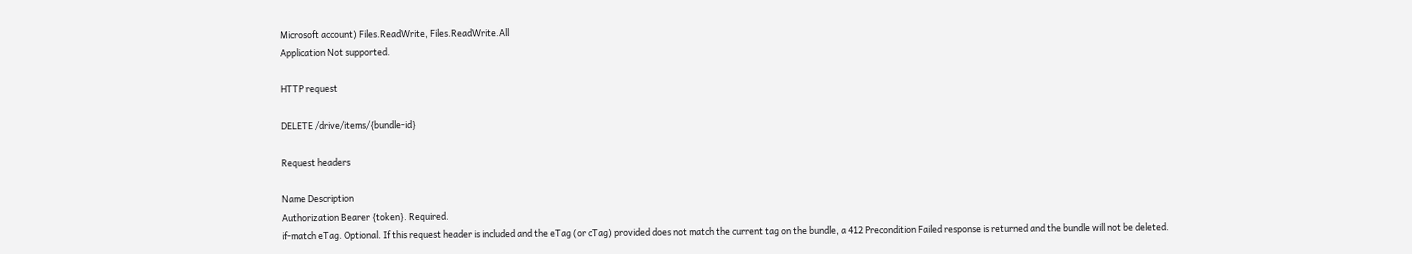Microsoft account) Files.ReadWrite, Files.ReadWrite.All
Application Not supported.

HTTP request

DELETE /drive/items/{bundle-id}

Request headers

Name Description
Authorization Bearer {token}. Required.
if-match eTag. Optional. If this request header is included and the eTag (or cTag) provided does not match the current tag on the bundle, a 412 Precondition Failed response is returned and the bundle will not be deleted.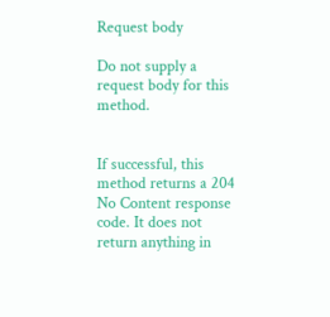Request body

Do not supply a request body for this method.


If successful, this method returns a 204 No Content response code. It does not return anything in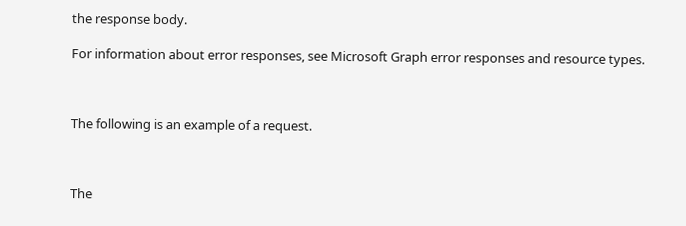the response body.

For information about error responses, see Microsoft Graph error responses and resource types.



The following is an example of a request.



The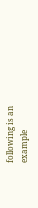following is an example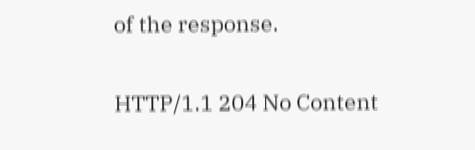of the response.

HTTP/1.1 204 No Content